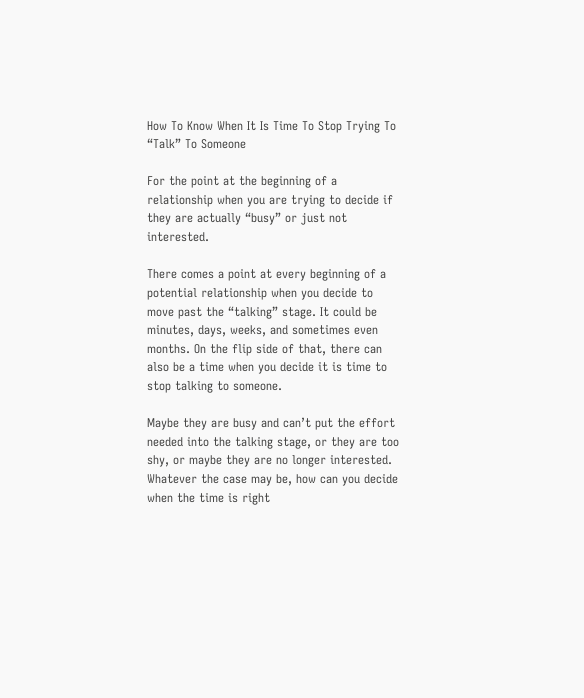How To Know When It Is Time To Stop Trying To “Talk” To Someone

For the point at the beginning of a relationship when you are trying to decide if they are actually “busy” or just not interested.

There comes a point at every beginning of a potential relationship when you decide to move past the “talking” stage. It could be minutes, days, weeks, and sometimes even months. On the flip side of that, there can also be a time when you decide it is time to stop talking to someone.

Maybe they are busy and can’t put the effort needed into the talking stage, or they are too shy, or maybe they are no longer interested. Whatever the case may be, how can you decide when the time is right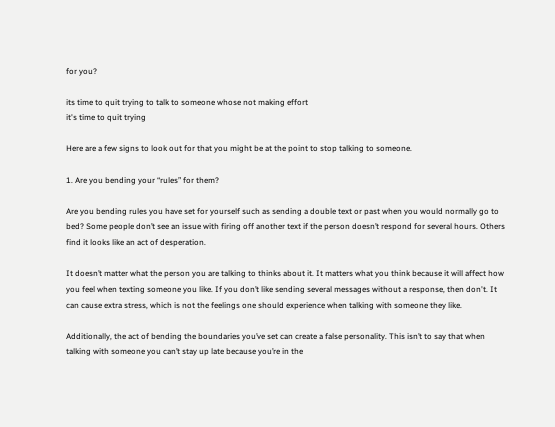for you?

its time to quit trying to talk to someone whose not making effort
it's time to quit trying

Here are a few signs to look out for that you might be at the point to stop talking to someone.

1. Are you bending your “rules” for them?

Are you bending rules you have set for yourself such as sending a double text or past when you would normally go to bed? Some people don’t see an issue with firing off another text if the person doesn’t respond for several hours. Others find it looks like an act of desperation.

It doesn’t matter what the person you are talking to thinks about it. It matters what you think because it will affect how you feel when texting someone you like. If you don’t like sending several messages without a response, then don't. It can cause extra stress, which is not the feelings one should experience when talking with someone they like.

Additionally, the act of bending the boundaries you’ve set can create a false personality. This isn’t to say that when talking with someone you can’t stay up late because you’re in the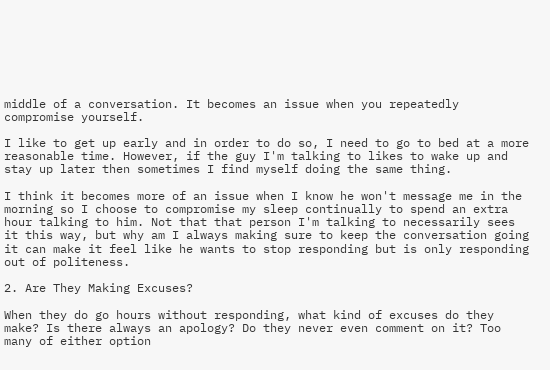middle of a conversation. It becomes an issue when you repeatedly compromise yourself.

I like to get up early and in order to do so, I need to go to bed at a more reasonable time. However, if the guy I'm talking to likes to wake up and stay up later then sometimes I find myself doing the same thing.

I think it becomes more of an issue when I know he won't message me in the morning so I choose to compromise my sleep continually to spend an extra hour talking to him. Not that that person I'm talking to necessarily sees it this way, but why am I always making sure to keep the conversation going it can make it feel like he wants to stop responding but is only responding out of politeness.

2. Are They Making Excuses?

When they do go hours without responding, what kind of excuses do they make? Is there always an apology? Do they never even comment on it? Too many of either option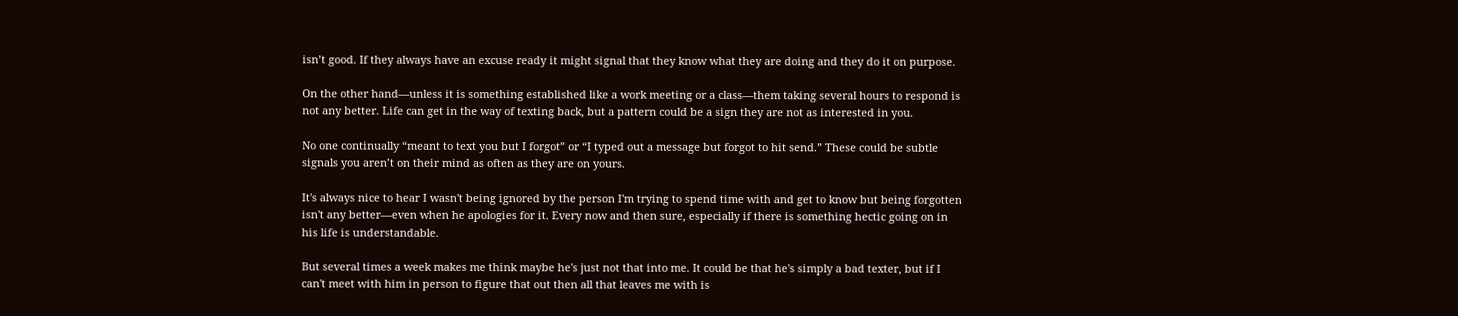isn’t good. If they always have an excuse ready it might signal that they know what they are doing and they do it on purpose.

On the other hand—unless it is something established like a work meeting or a class—them taking several hours to respond is not any better. Life can get in the way of texting back, but a pattern could be a sign they are not as interested in you.

No one continually “meant to text you but I forgot” or “I typed out a message but forgot to hit send.” These could be subtle signals you aren’t on their mind as often as they are on yours.

It's always nice to hear I wasn't being ignored by the person I'm trying to spend time with and get to know but being forgotten isn't any better—even when he apologies for it. Every now and then sure, especially if there is something hectic going on in his life is understandable.

But several times a week makes me think maybe he's just not that into me. It could be that he's simply a bad texter, but if I can't meet with him in person to figure that out then all that leaves me with is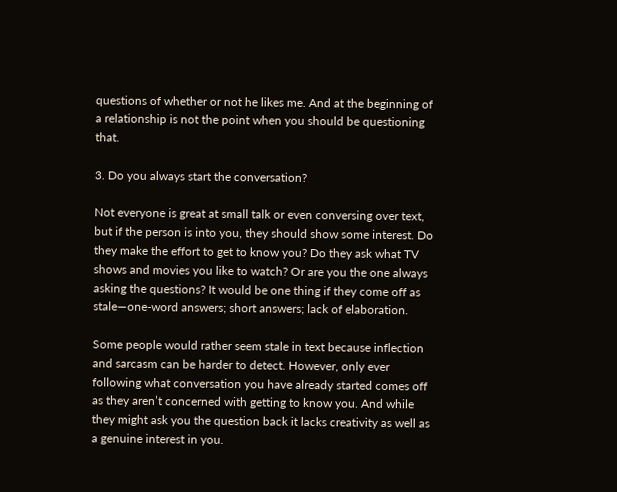questions of whether or not he likes me. And at the beginning of a relationship is not the point when you should be questioning that.

3. Do you always start the conversation?

Not everyone is great at small talk or even conversing over text, but if the person is into you, they should show some interest. Do they make the effort to get to know you? Do they ask what TV shows and movies you like to watch? Or are you the one always asking the questions? It would be one thing if they come off as stale—one-word answers; short answers; lack of elaboration.

Some people would rather seem stale in text because inflection and sarcasm can be harder to detect. However, only ever following what conversation you have already started comes off as they aren’t concerned with getting to know you. And while they might ask you the question back it lacks creativity as well as a genuine interest in you.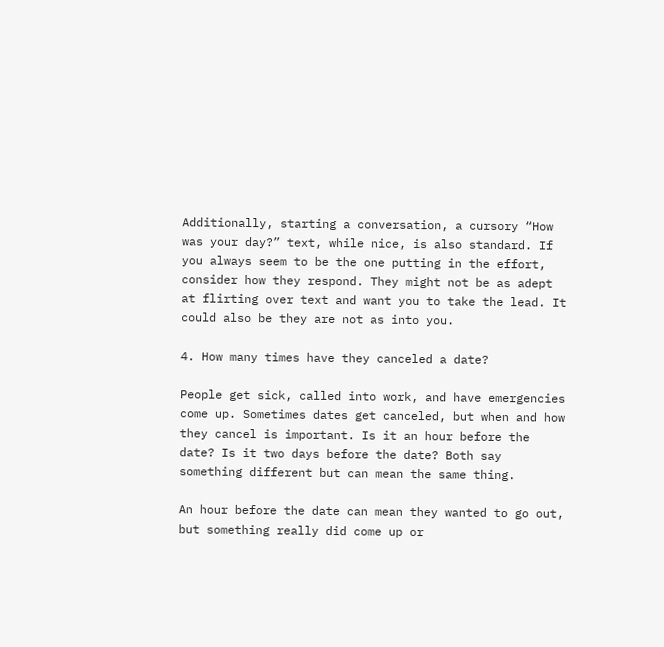Additionally, starting a conversation, a cursory “How was your day?” text, while nice, is also standard. If you always seem to be the one putting in the effort, consider how they respond. They might not be as adept at flirting over text and want you to take the lead. It could also be they are not as into you.

4. How many times have they canceled a date?

People get sick, called into work, and have emergencies come up. Sometimes dates get canceled, but when and how they cancel is important. Is it an hour before the date? Is it two days before the date? Both say something different but can mean the same thing.

An hour before the date can mean they wanted to go out, but something really did come up or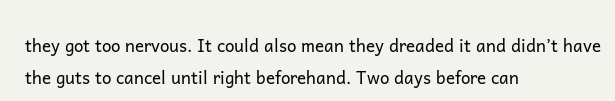they got too nervous. It could also mean they dreaded it and didn’t have the guts to cancel until right beforehand. Two days before can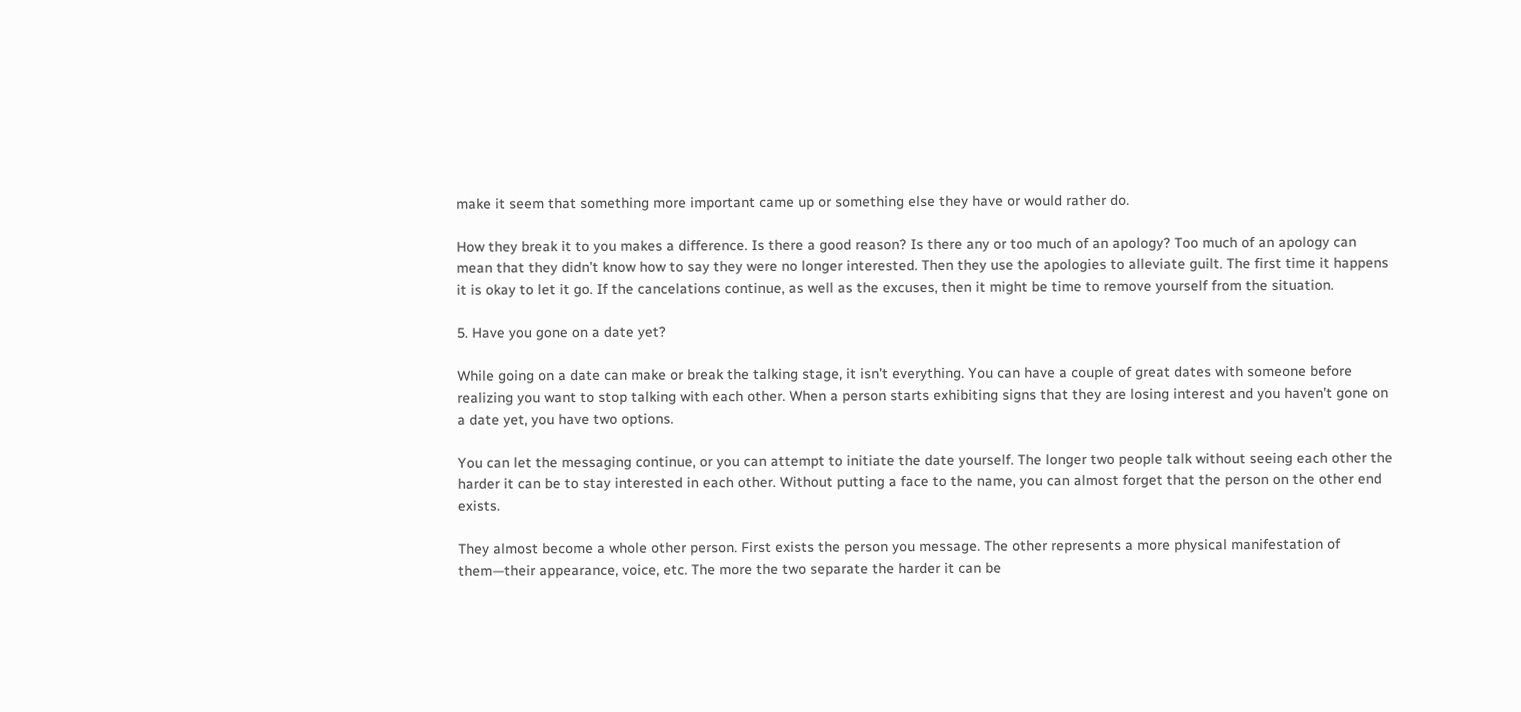make it seem that something more important came up or something else they have or would rather do.

How they break it to you makes a difference. Is there a good reason? Is there any or too much of an apology? Too much of an apology can mean that they didn’t know how to say they were no longer interested. Then they use the apologies to alleviate guilt. The first time it happens it is okay to let it go. If the cancelations continue, as well as the excuses, then it might be time to remove yourself from the situation.

5. Have you gone on a date yet?

While going on a date can make or break the talking stage, it isn’t everything. You can have a couple of great dates with someone before realizing you want to stop talking with each other. When a person starts exhibiting signs that they are losing interest and you haven’t gone on a date yet, you have two options.

You can let the messaging continue, or you can attempt to initiate the date yourself. The longer two people talk without seeing each other the harder it can be to stay interested in each other. Without putting a face to the name, you can almost forget that the person on the other end exists.

They almost become a whole other person. First exists the person you message. The other represents a more physical manifestation of them—their appearance, voice, etc. The more the two separate the harder it can be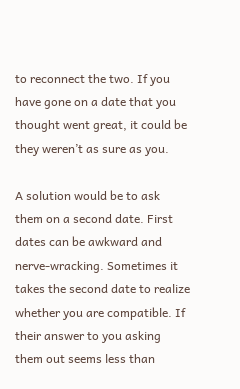to reconnect the two. If you have gone on a date that you thought went great, it could be they weren’t as sure as you.

A solution would be to ask them on a second date. First dates can be awkward and nerve-wracking. Sometimes it takes the second date to realize whether you are compatible. If their answer to you asking them out seems less than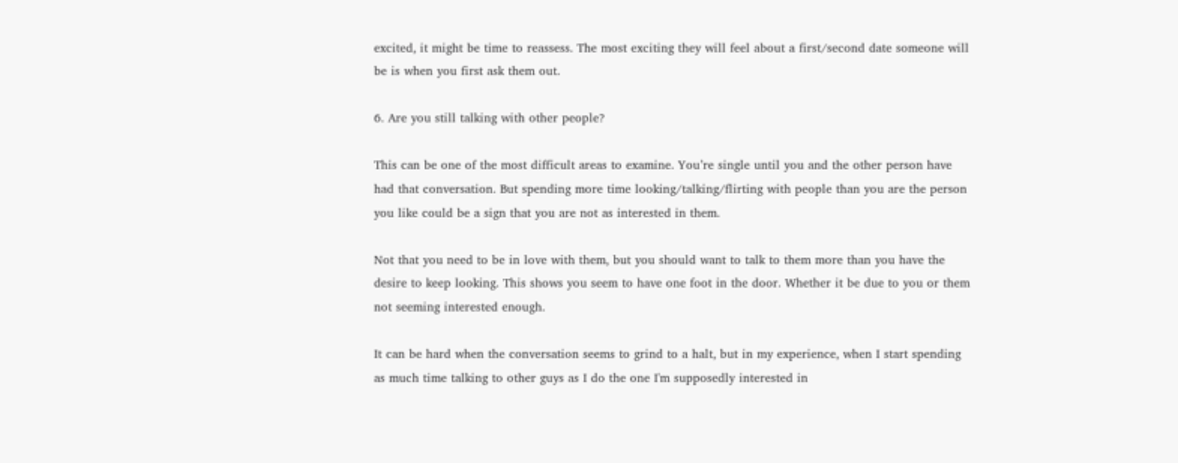excited, it might be time to reassess. The most exciting they will feel about a first/second date someone will be is when you first ask them out.

6. Are you still talking with other people?

This can be one of the most difficult areas to examine. You’re single until you and the other person have had that conversation. But spending more time looking/talking/flirting with people than you are the person you like could be a sign that you are not as interested in them.

Not that you need to be in love with them, but you should want to talk to them more than you have the desire to keep looking. This shows you seem to have one foot in the door. Whether it be due to you or them not seeming interested enough.

It can be hard when the conversation seems to grind to a halt, but in my experience, when I start spending as much time talking to other guys as I do the one I'm supposedly interested in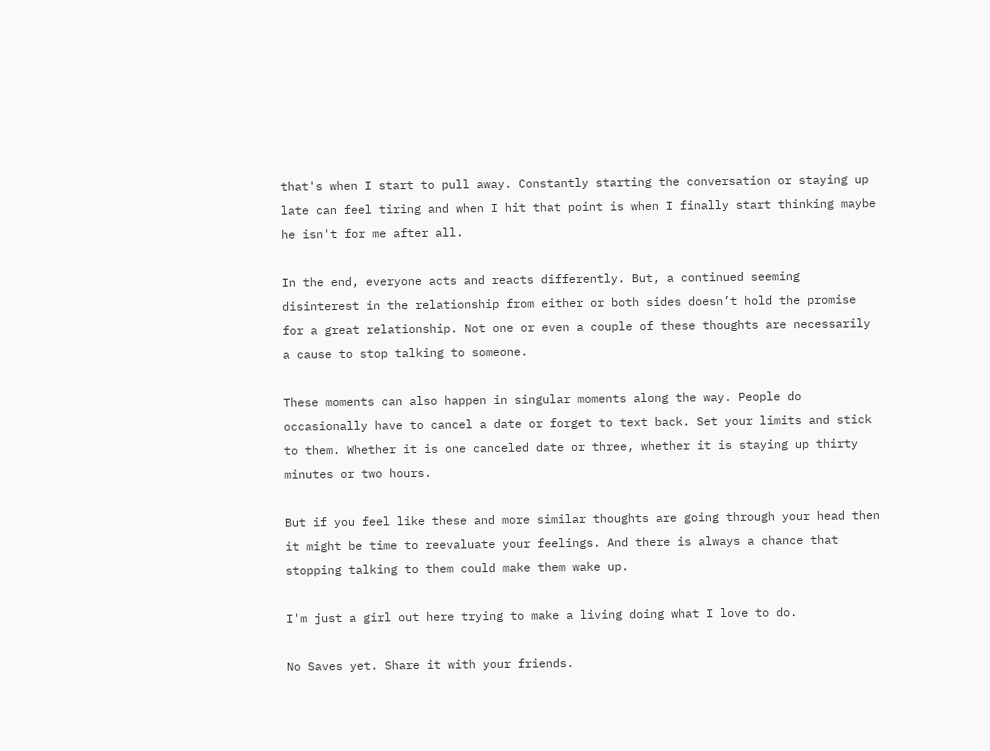that's when I start to pull away. Constantly starting the conversation or staying up late can feel tiring and when I hit that point is when I finally start thinking maybe he isn't for me after all.

In the end, everyone acts and reacts differently. But, a continued seeming disinterest in the relationship from either or both sides doesn’t hold the promise for a great relationship. Not one or even a couple of these thoughts are necessarily a cause to stop talking to someone.

These moments can also happen in singular moments along the way. People do occasionally have to cancel a date or forget to text back. Set your limits and stick to them. Whether it is one canceled date or three, whether it is staying up thirty minutes or two hours.

But if you feel like these and more similar thoughts are going through your head then it might be time to reevaluate your feelings. And there is always a chance that stopping talking to them could make them wake up.

I'm just a girl out here trying to make a living doing what I love to do.

No Saves yet. Share it with your friends.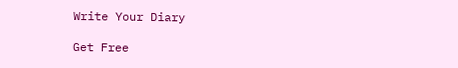Write Your Diary

Get Free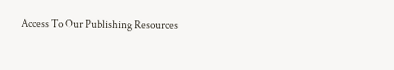Access To Our Publishing Resources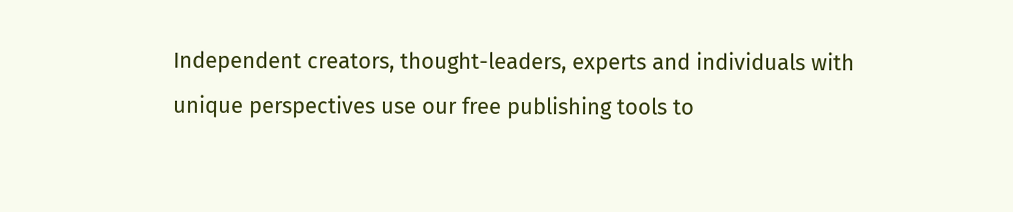Independent creators, thought-leaders, experts and individuals with unique perspectives use our free publishing tools to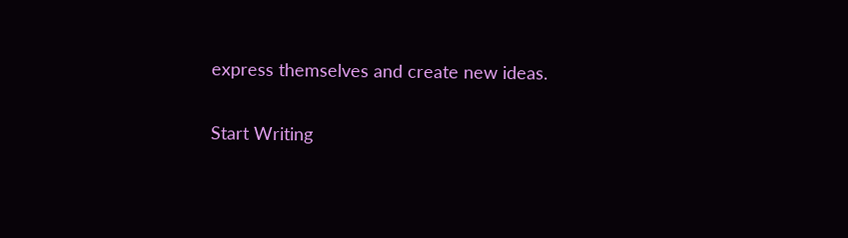express themselves and create new ideas.

Start Writing